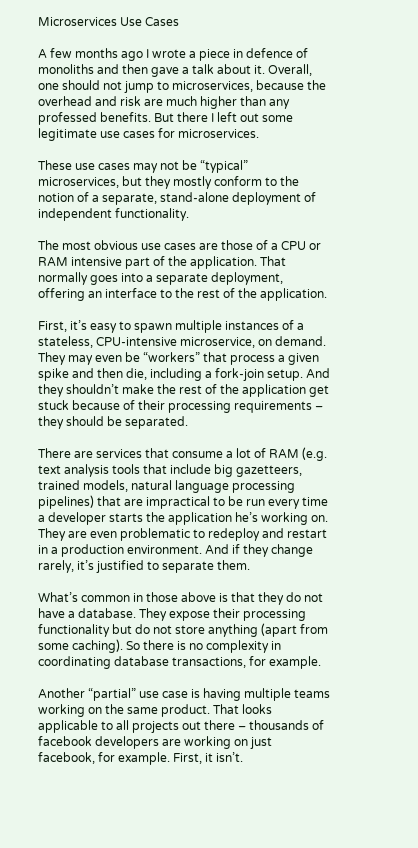Microservices Use Cases

A few months ago I wrote a piece in defence of monoliths and then gave a talk about it. Overall, one should not jump to microservices, because the overhead and risk are much higher than any professed benefits. But there I left out some legitimate use cases for microservices.

These use cases may not be “typical” microservices, but they mostly conform to the notion of a separate, stand-alone deployment of independent functionality.

The most obvious use cases are those of a CPU or RAM intensive part of the application. That normally goes into a separate deployment, offering an interface to the rest of the application.

First, it’s easy to spawn multiple instances of a stateless, CPU-intensive microservice, on demand. They may even be “workers” that process a given spike and then die, including a fork-join setup. And they shouldn’t make the rest of the application get stuck because of their processing requirements – they should be separated.

There are services that consume a lot of RAM (e.g. text analysis tools that include big gazetteers, trained models, natural language processing pipelines) that are impractical to be run every time a developer starts the application he’s working on. They are even problematic to redeploy and restart in a production environment. And if they change rarely, it’s justified to separate them.

What’s common in those above is that they do not have a database. They expose their processing functionality but do not store anything (apart from some caching). So there is no complexity in coordinating database transactions, for example.

Another “partial” use case is having multiple teams working on the same product. That looks applicable to all projects out there – thousands of facebook developers are working on just facebook, for example. First, it isn’t.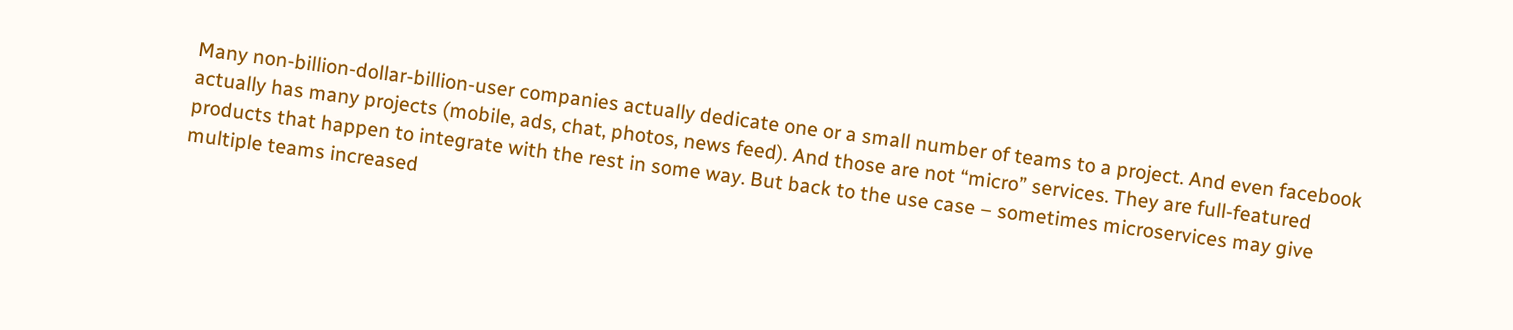Many non-billion-dollar-billion-user companies actually dedicate one or a small number of teams to a project. And even facebook actually has many projects (mobile, ads, chat, photos, news feed). And those are not “micro” services. They are full-featured products that happen to integrate with the rest in some way. But back to the use case – sometimes microservices may give multiple teams increased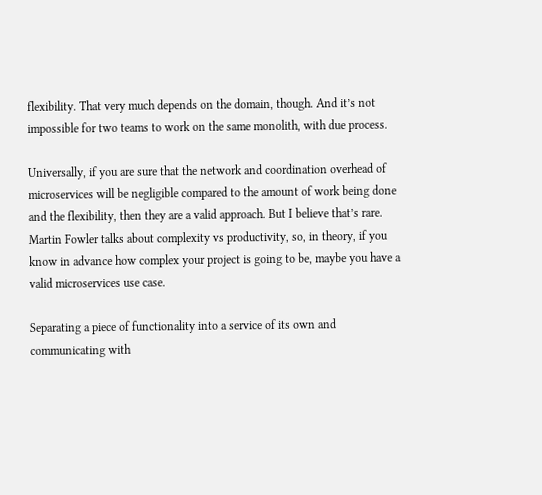flexibility. That very much depends on the domain, though. And it’s not impossible for two teams to work on the same monolith, with due process.

Universally, if you are sure that the network and coordination overhead of microservices will be negligible compared to the amount of work being done and the flexibility, then they are a valid approach. But I believe that’s rare. Martin Fowler talks about complexity vs productivity, so, in theory, if you know in advance how complex your project is going to be, maybe you have a valid microservices use case.

Separating a piece of functionality into a service of its own and communicating with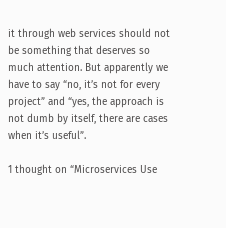it through web services should not be something that deserves so much attention. But apparently we have to say “no, it’s not for every project” and “yes, the approach is not dumb by itself, there are cases when it’s useful”.

1 thought on “Microservices Use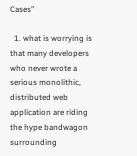Cases”

  1. what is worrying is that many developers who never wrote a serious monolithic, distributed web application are riding the hype bandwagon surrounding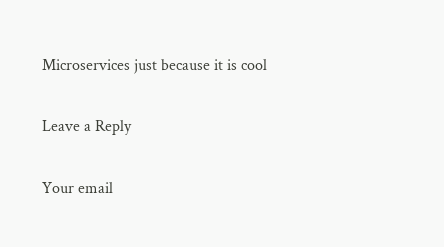Microservices just because it is cool

Leave a Reply

Your email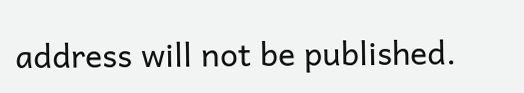address will not be published.